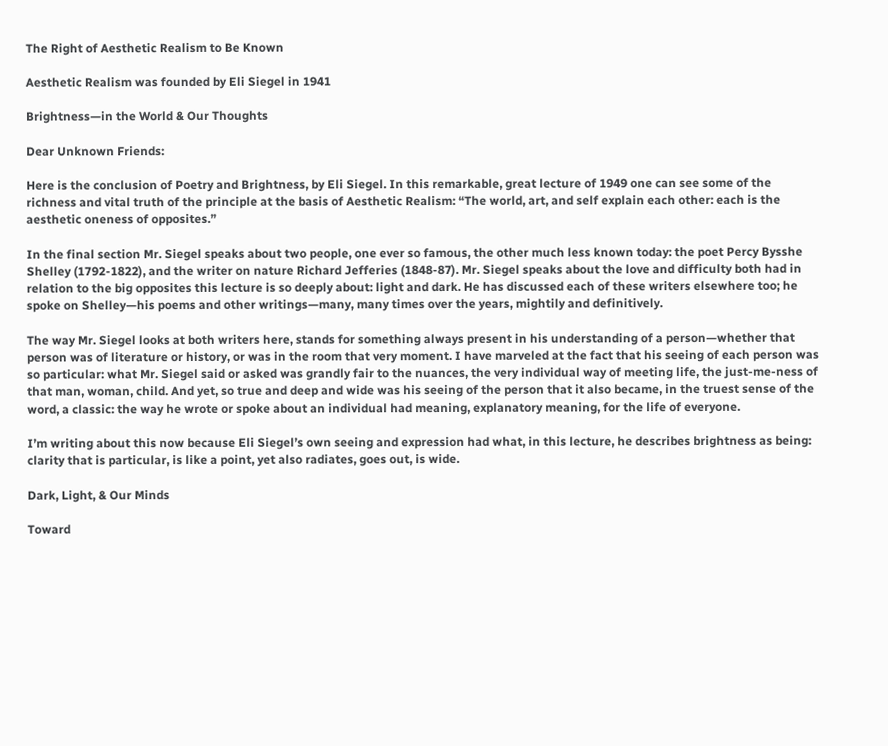The Right of Aesthetic Realism to Be Known

Aesthetic Realism was founded by Eli Siegel in 1941

Brightness—in the World & Our Thoughts

Dear Unknown Friends:

Here is the conclusion of Poetry and Brightness, by Eli Siegel. In this remarkable, great lecture of 1949 one can see some of the richness and vital truth of the principle at the basis of Aesthetic Realism: “The world, art, and self explain each other: each is the aesthetic oneness of opposites.”

In the final section Mr. Siegel speaks about two people, one ever so famous, the other much less known today: the poet Percy Bysshe Shelley (1792-1822), and the writer on nature Richard Jefferies (1848-87). Mr. Siegel speaks about the love and difficulty both had in relation to the big opposites this lecture is so deeply about: light and dark. He has discussed each of these writers elsewhere too; he spoke on Shelley—his poems and other writings—many, many times over the years, mightily and definitively.

The way Mr. Siegel looks at both writers here, stands for something always present in his understanding of a person—whether that person was of literature or history, or was in the room that very moment. I have marveled at the fact that his seeing of each person was so particular: what Mr. Siegel said or asked was grandly fair to the nuances, the very individual way of meeting life, the just-me-ness of that man, woman, child. And yet, so true and deep and wide was his seeing of the person that it also became, in the truest sense of the word, a classic: the way he wrote or spoke about an individual had meaning, explanatory meaning, for the life of everyone.

I’m writing about this now because Eli Siegel’s own seeing and expression had what, in this lecture, he describes brightness as being: clarity that is particular, is like a point, yet also radiates, goes out, is wide.

Dark, Light, & Our Minds

Toward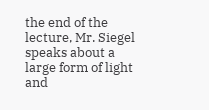the end of the lecture, Mr. Siegel speaks about a large form of light and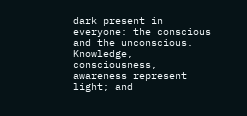dark present in everyone: the conscious and the unconscious. Knowledge, consciousness, awareness represent light; and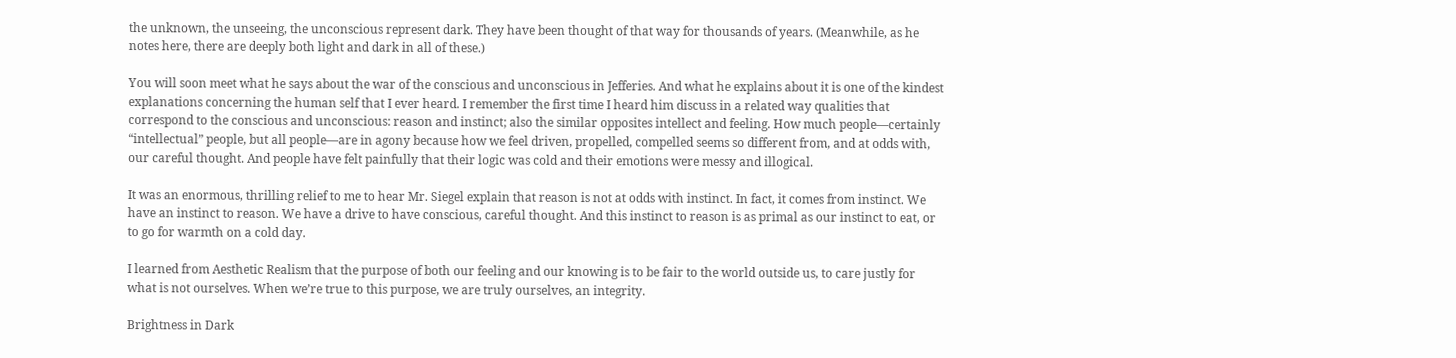the unknown, the unseeing, the unconscious represent dark. They have been thought of that way for thousands of years. (Meanwhile, as he notes here, there are deeply both light and dark in all of these.)

You will soon meet what he says about the war of the conscious and unconscious in Jefferies. And what he explains about it is one of the kindest explanations concerning the human self that I ever heard. I remember the first time I heard him discuss in a related way qualities that correspond to the conscious and unconscious: reason and instinct; also the similar opposites intellect and feeling. How much people—certainly “intellectual” people, but all people—are in agony because how we feel driven, propelled, compelled seems so different from, and at odds with, our careful thought. And people have felt painfully that their logic was cold and their emotions were messy and illogical.

It was an enormous, thrilling relief to me to hear Mr. Siegel explain that reason is not at odds with instinct. In fact, it comes from instinct. We have an instinct to reason. We have a drive to have conscious, careful thought. And this instinct to reason is as primal as our instinct to eat, or to go for warmth on a cold day.

I learned from Aesthetic Realism that the purpose of both our feeling and our knowing is to be fair to the world outside us, to care justly for what is not ourselves. When we’re true to this purpose, we are truly ourselves, an integrity.

Brightness in Dark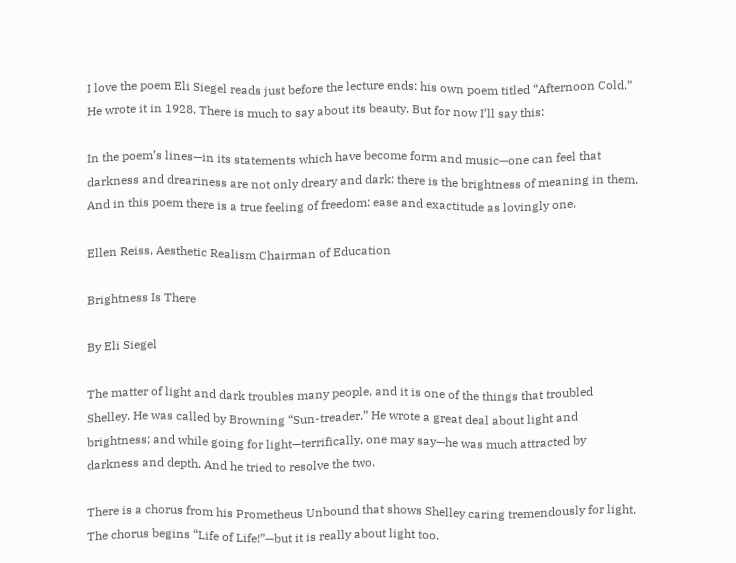I love the poem Eli Siegel reads just before the lecture ends: his own poem titled “Afternoon Cold.” He wrote it in 1928. There is much to say about its beauty. But for now I’ll say this:

In the poem’s lines—in its statements which have become form and music—one can feel that darkness and dreariness are not only dreary and dark: there is the brightness of meaning in them. And in this poem there is a true feeling of freedom: ease and exactitude as lovingly one.

Ellen Reiss, Aesthetic Realism Chairman of Education

Brightness Is There

By Eli Siegel

The matter of light and dark troubles many people, and it is one of the things that troubled Shelley. He was called by Browning “Sun-treader.” He wrote a great deal about light and brightness; and while going for light—terrifically, one may say—he was much attracted by darkness and depth. And he tried to resolve the two.

There is a chorus from his Prometheus Unbound that shows Shelley caring tremendously for light. The chorus begins “Life of Life!”—but it is really about light too.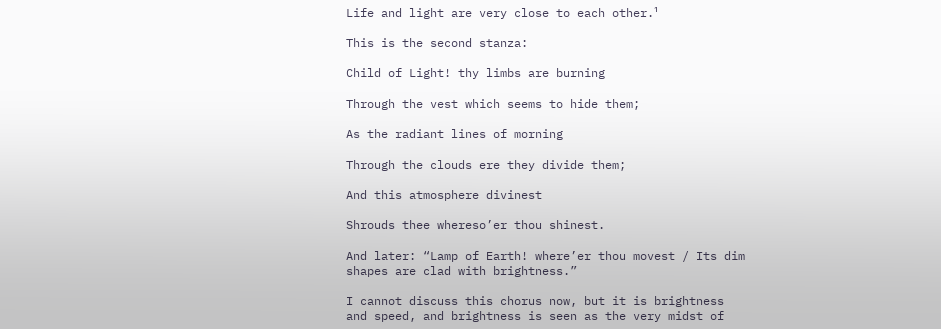Life and light are very close to each other.¹

This is the second stanza:

Child of Light! thy limbs are burning

Through the vest which seems to hide them;

As the radiant lines of morning

Through the clouds ere they divide them;

And this atmosphere divinest

Shrouds thee whereso’er thou shinest.

And later: “Lamp of Earth! where’er thou movest / Its dim shapes are clad with brightness.”

I cannot discuss this chorus now, but it is brightness and speed, and brightness is seen as the very midst of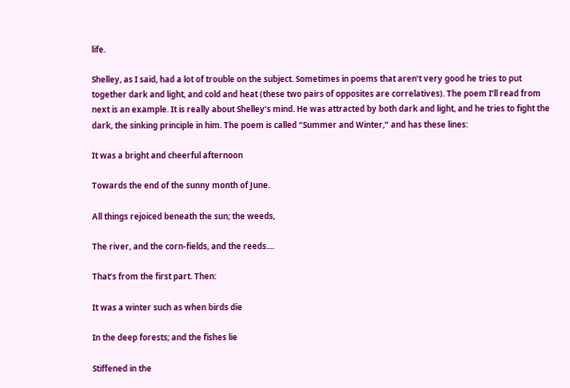life.

Shelley, as I said, had a lot of trouble on the subject. Sometimes in poems that aren’t very good he tries to put together dark and light, and cold and heat (these two pairs of opposites are correlatives). The poem I’ll read from next is an example. It is really about Shelley’s mind. He was attracted by both dark and light, and he tries to fight the dark, the sinking principle in him. The poem is called “Summer and Winter,” and has these lines:

It was a bright and cheerful afternoon

Towards the end of the sunny month of June.

All things rejoiced beneath the sun; the weeds,

The river, and the corn-fields, and the reeds....

That’s from the first part. Then:

It was a winter such as when birds die

In the deep forests; and the fishes lie

Stiffened in the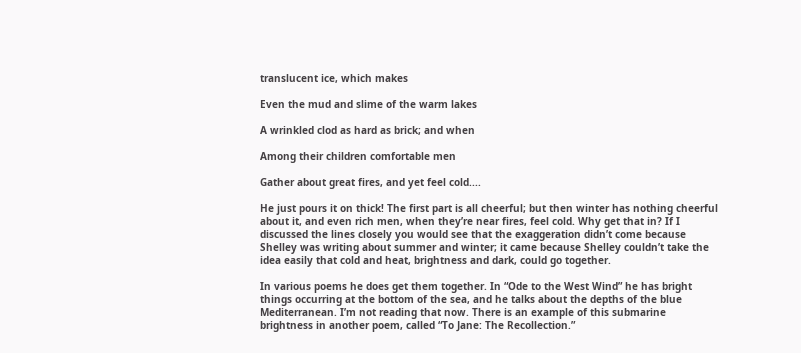translucent ice, which makes

Even the mud and slime of the warm lakes

A wrinkled clod as hard as brick; and when

Among their children comfortable men

Gather about great fires, and yet feel cold....

He just pours it on thick! The first part is all cheerful; but then winter has nothing cheerful about it, and even rich men, when they’re near fires, feel cold. Why get that in? If I discussed the lines closely you would see that the exaggeration didn’t come because Shelley was writing about summer and winter; it came because Shelley couldn’t take the idea easily that cold and heat, brightness and dark, could go together.

In various poems he does get them together. In “Ode to the West Wind” he has bright things occurring at the bottom of the sea, and he talks about the depths of the blue Mediterranean. I’m not reading that now. There is an example of this submarine brightness in another poem, called “To Jane: The Recollection.”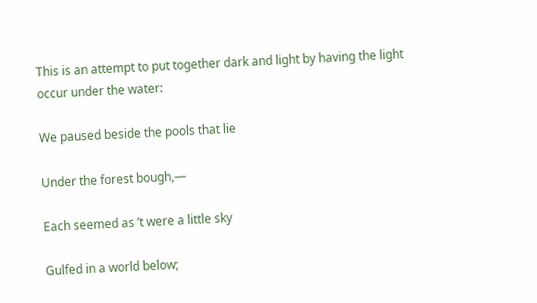This is an attempt to put together dark and light by having the light occur under the water:

We paused beside the pools that lie

Under the forest bough,—

Each seemed as ’t were a little sky

Gulfed in a world below;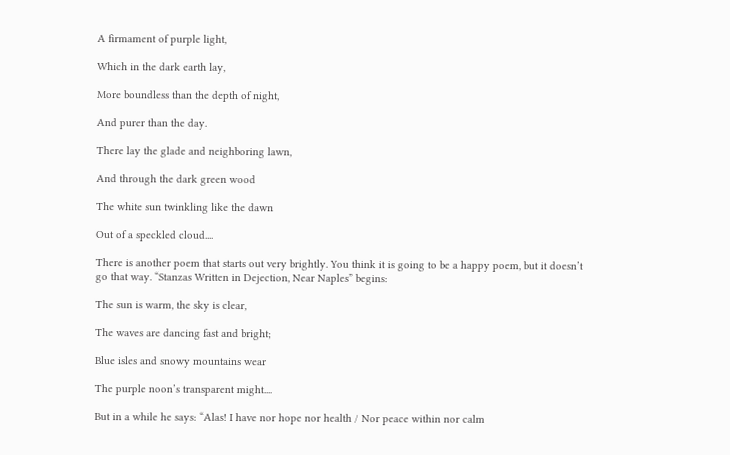A firmament of purple light,

Which in the dark earth lay,

More boundless than the depth of night,

And purer than the day.

There lay the glade and neighboring lawn,

And through the dark green wood

The white sun twinkling like the dawn

Out of a speckled cloud....

There is another poem that starts out very brightly. You think it is going to be a happy poem, but it doesn’t go that way. “Stanzas Written in Dejection, Near Naples” begins:

The sun is warm, the sky is clear,

The waves are dancing fast and bright;

Blue isles and snowy mountains wear

The purple noon’s transparent might....

But in a while he says: “Alas! I have nor hope nor health / Nor peace within nor calm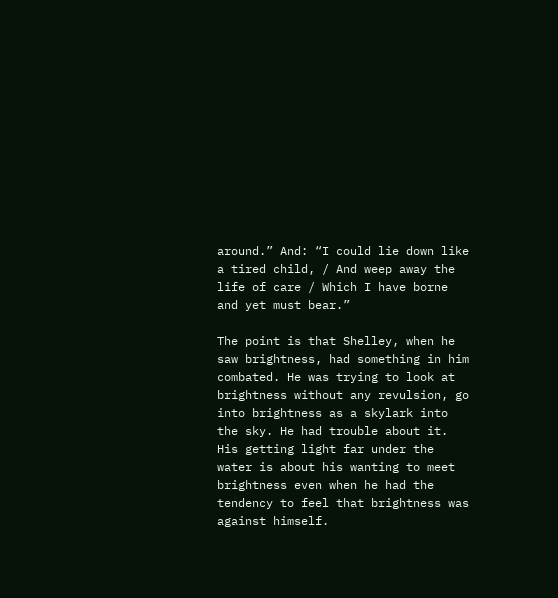around.” And: “I could lie down like a tired child, / And weep away the life of care / Which I have borne and yet must bear.”

The point is that Shelley, when he saw brightness, had something in him combated. He was trying to look at brightness without any revulsion, go into brightness as a skylark into the sky. He had trouble about it. His getting light far under the water is about his wanting to meet brightness even when he had the tendency to feel that brightness was against himself.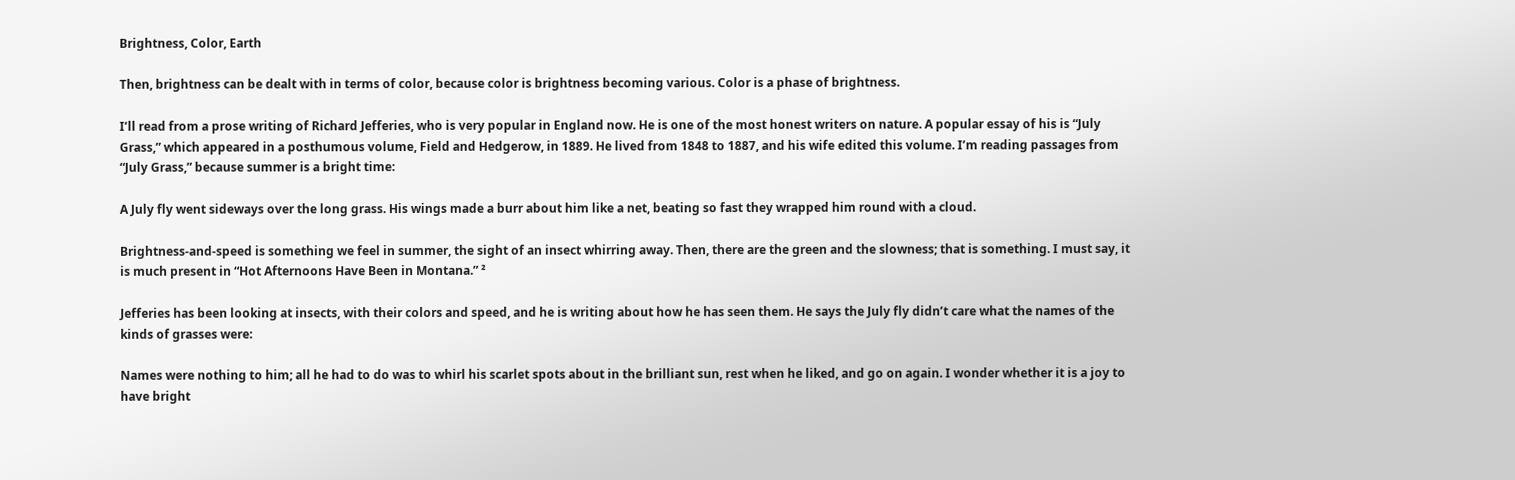Brightness, Color, Earth

Then, brightness can be dealt with in terms of color, because color is brightness becoming various. Color is a phase of brightness.

I’ll read from a prose writing of Richard Jefferies, who is very popular in England now. He is one of the most honest writers on nature. A popular essay of his is “July Grass,” which appeared in a posthumous volume, Field and Hedgerow, in 1889. He lived from 1848 to 1887, and his wife edited this volume. I’m reading passages from “July Grass,” because summer is a bright time:

A July fly went sideways over the long grass. His wings made a burr about him like a net, beating so fast they wrapped him round with a cloud.

Brightness-and-speed is something we feel in summer, the sight of an insect whirring away. Then, there are the green and the slowness; that is something. I must say, it is much present in “Hot Afternoons Have Been in Montana.” ²

Jefferies has been looking at insects, with their colors and speed, and he is writing about how he has seen them. He says the July fly didn’t care what the names of the kinds of grasses were:

Names were nothing to him; all he had to do was to whirl his scarlet spots about in the brilliant sun, rest when he liked, and go on again. I wonder whether it is a joy to have bright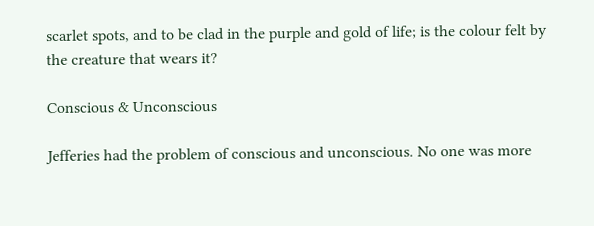scarlet spots, and to be clad in the purple and gold of life; is the colour felt by the creature that wears it?

Conscious & Unconscious

Jefferies had the problem of conscious and unconscious. No one was more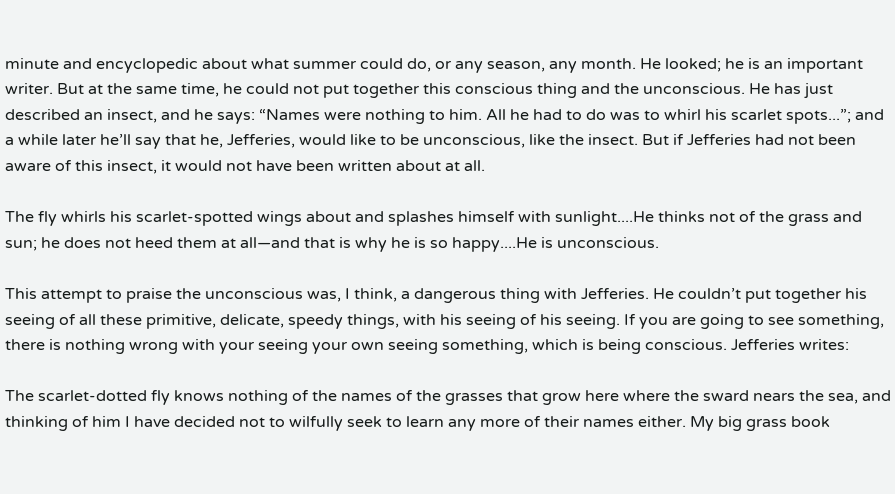minute and encyclopedic about what summer could do, or any season, any month. He looked; he is an important writer. But at the same time, he could not put together this conscious thing and the unconscious. He has just described an insect, and he says: “Names were nothing to him. All he had to do was to whirl his scarlet spots...”; and a while later he’ll say that he, Jefferies, would like to be unconscious, like the insect. But if Jefferies had not been aware of this insect, it would not have been written about at all.

The fly whirls his scarlet-spotted wings about and splashes himself with sunlight....He thinks not of the grass and sun; he does not heed them at all—and that is why he is so happy....He is unconscious.

This attempt to praise the unconscious was, I think, a dangerous thing with Jefferies. He couldn’t put together his seeing of all these primitive, delicate, speedy things, with his seeing of his seeing. If you are going to see something, there is nothing wrong with your seeing your own seeing something, which is being conscious. Jefferies writes:

The scarlet-dotted fly knows nothing of the names of the grasses that grow here where the sward nears the sea, and thinking of him I have decided not to wilfully seek to learn any more of their names either. My big grass book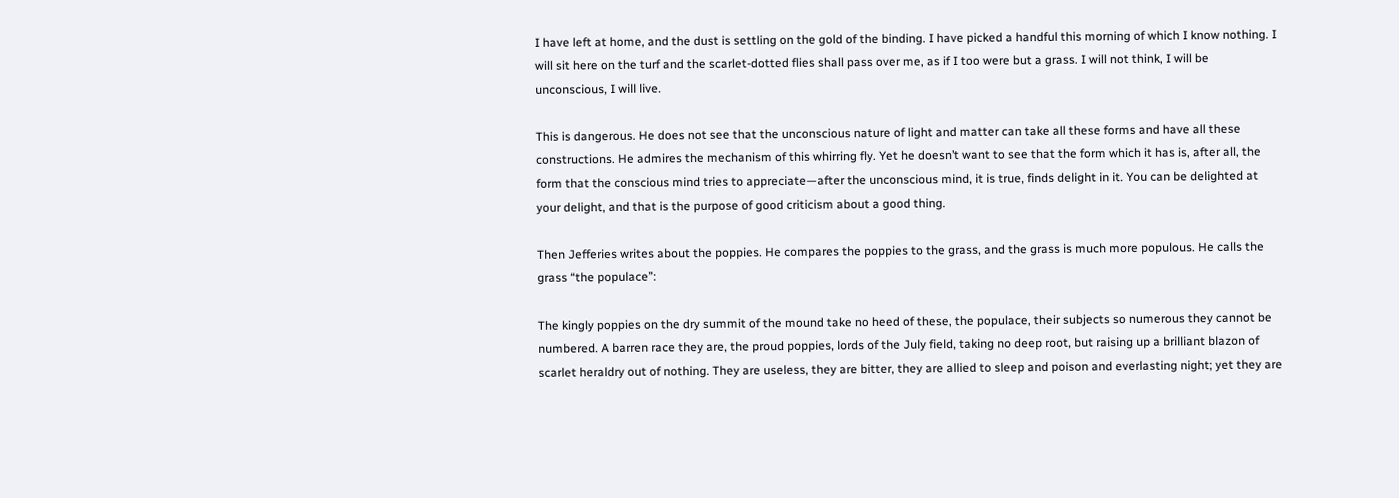I have left at home, and the dust is settling on the gold of the binding. I have picked a handful this morning of which I know nothing. I will sit here on the turf and the scarlet-dotted flies shall pass over me, as if I too were but a grass. I will not think, I will be unconscious, I will live.

This is dangerous. He does not see that the unconscious nature of light and matter can take all these forms and have all these constructions. He admires the mechanism of this whirring fly. Yet he doesn’t want to see that the form which it has is, after all, the form that the conscious mind tries to appreciate—after the unconscious mind, it is true, finds delight in it. You can be delighted at your delight, and that is the purpose of good criticism about a good thing.

Then Jefferies writes about the poppies. He compares the poppies to the grass, and the grass is much more populous. He calls the grass “the populace”:

The kingly poppies on the dry summit of the mound take no heed of these, the populace, their subjects so numerous they cannot be numbered. A barren race they are, the proud poppies, lords of the July field, taking no deep root, but raising up a brilliant blazon of scarlet heraldry out of nothing. They are useless, they are bitter, they are allied to sleep and poison and everlasting night; yet they are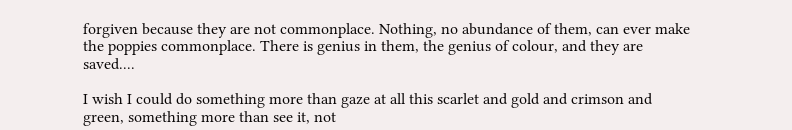forgiven because they are not commonplace. Nothing, no abundance of them, can ever make the poppies commonplace. There is genius in them, the genius of colour, and they are saved....

I wish I could do something more than gaze at all this scarlet and gold and crimson and green, something more than see it, not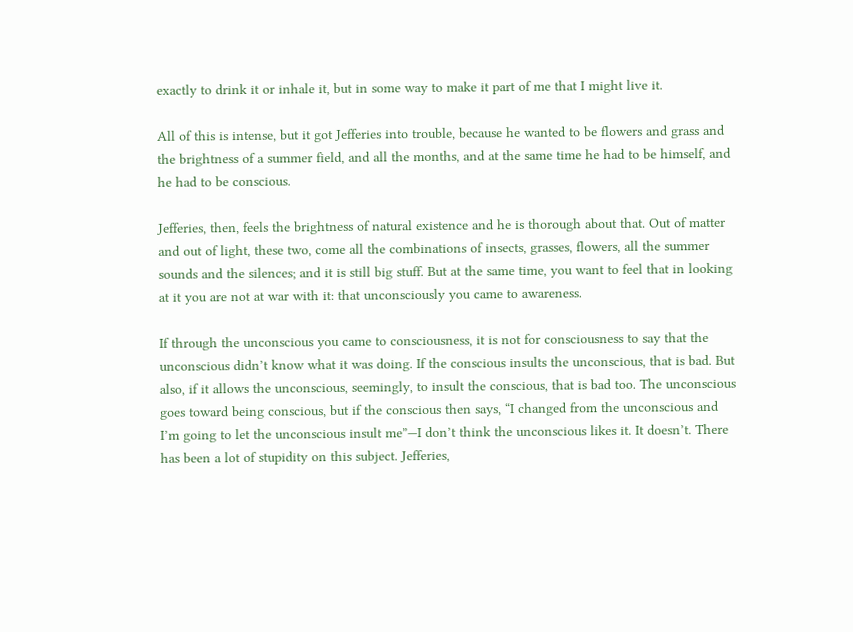exactly to drink it or inhale it, but in some way to make it part of me that I might live it.

All of this is intense, but it got Jefferies into trouble, because he wanted to be flowers and grass and the brightness of a summer field, and all the months, and at the same time he had to be himself, and he had to be conscious.

Jefferies, then, feels the brightness of natural existence and he is thorough about that. Out of matter and out of light, these two, come all the combinations of insects, grasses, flowers, all the summer sounds and the silences; and it is still big stuff. But at the same time, you want to feel that in looking at it you are not at war with it: that unconsciously you came to awareness.

If through the unconscious you came to consciousness, it is not for consciousness to say that the unconscious didn’t know what it was doing. If the conscious insults the unconscious, that is bad. But also, if it allows the unconscious, seemingly, to insult the conscious, that is bad too. The unconscious goes toward being conscious, but if the conscious then says, “I changed from the unconscious and I’m going to let the unconscious insult me”—I don’t think the unconscious likes it. It doesn’t. There has been a lot of stupidity on this subject. Jefferies,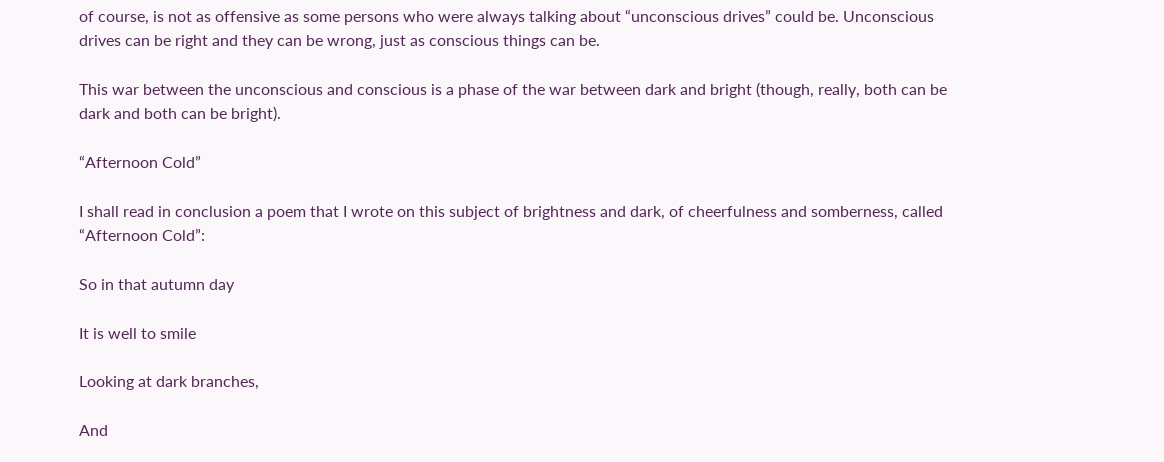of course, is not as offensive as some persons who were always talking about “unconscious drives” could be. Unconscious drives can be right and they can be wrong, just as conscious things can be.

This war between the unconscious and conscious is a phase of the war between dark and bright (though, really, both can be dark and both can be bright).

“Afternoon Cold”

I shall read in conclusion a poem that I wrote on this subject of brightness and dark, of cheerfulness and somberness, called “Afternoon Cold”:

So in that autumn day

It is well to smile

Looking at dark branches,

And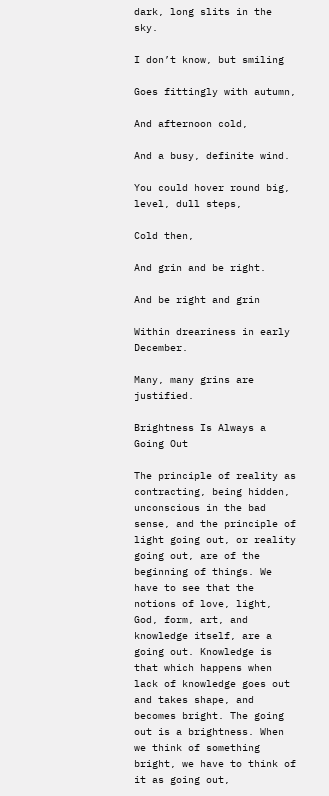dark, long slits in the sky.

I don’t know, but smiling

Goes fittingly with autumn,

And afternoon cold,

And a busy, definite wind.

You could hover round big, level, dull steps,

Cold then,

And grin and be right.

And be right and grin

Within dreariness in early December.

Many, many grins are justified.

Brightness Is Always a Going Out

The principle of reality as contracting, being hidden, unconscious in the bad sense, and the principle of light going out, or reality going out, are of the beginning of things. We have to see that the notions of love, light, God, form, art, and knowledge itself, are a going out. Knowledge is that which happens when lack of knowledge goes out and takes shape, and becomes bright. The going out is a brightness. When we think of something bright, we have to think of it as going out,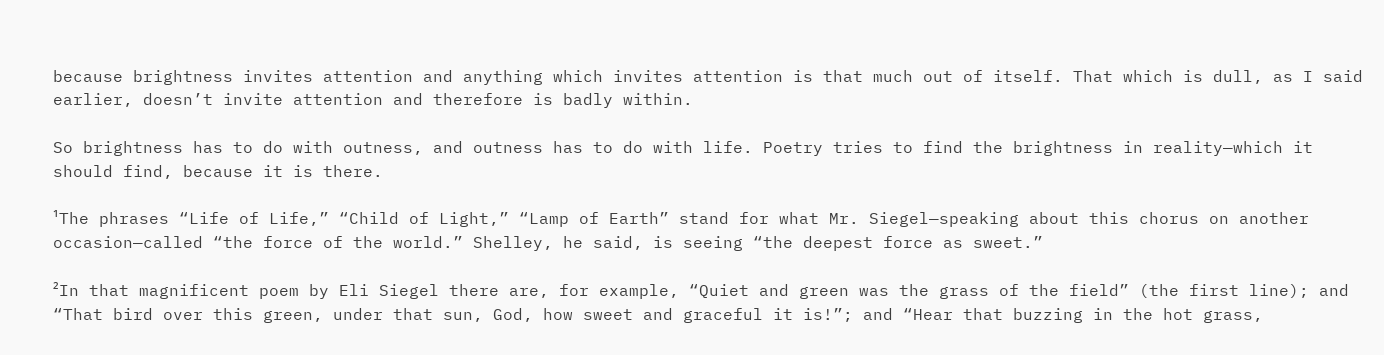because brightness invites attention and anything which invites attention is that much out of itself. That which is dull, as I said earlier, doesn’t invite attention and therefore is badly within.

So brightness has to do with outness, and outness has to do with life. Poetry tries to find the brightness in reality—which it should find, because it is there.

¹The phrases “Life of Life,” “Child of Light,” “Lamp of Earth” stand for what Mr. Siegel—speaking about this chorus on another occasion—called “the force of the world.” Shelley, he said, is seeing “the deepest force as sweet.”

²In that magnificent poem by Eli Siegel there are, for example, “Quiet and green was the grass of the field” (the first line); and “That bird over this green, under that sun, God, how sweet and graceful it is!”; and “Hear that buzzing in the hot grass,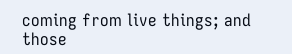coming from live things; and those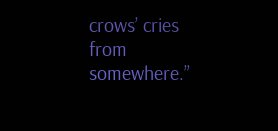crows’ cries from somewhere.”